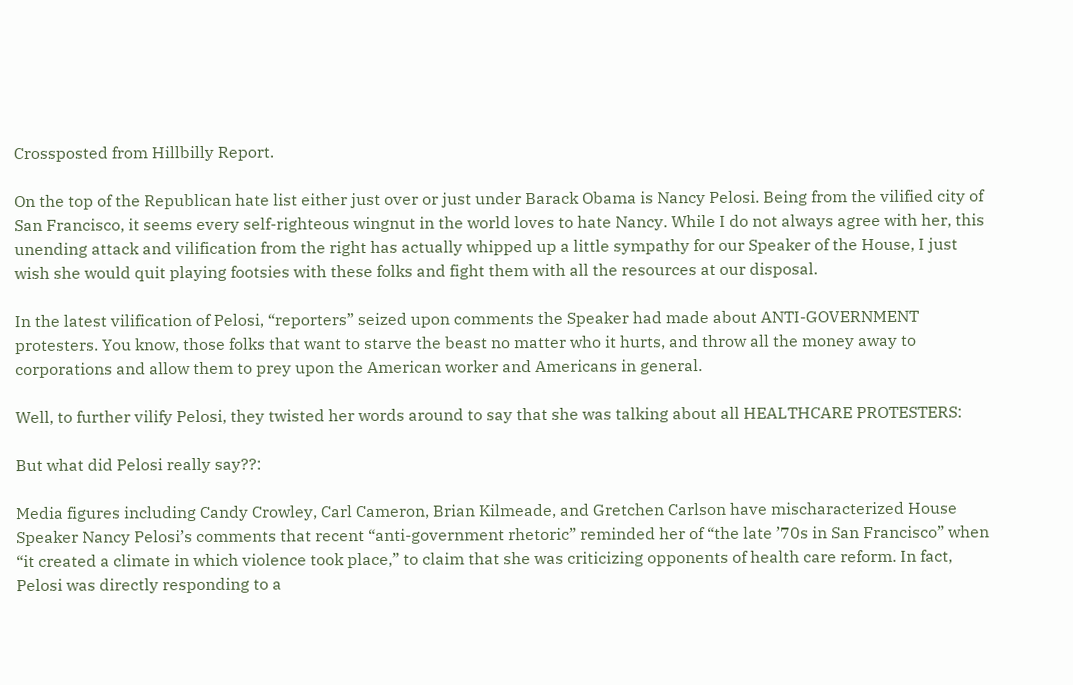Crossposted from Hillbilly Report.

On the top of the Republican hate list either just over or just under Barack Obama is Nancy Pelosi. Being from the vilified city of San Francisco, it seems every self-righteous wingnut in the world loves to hate Nancy. While I do not always agree with her, this unending attack and vilification from the right has actually whipped up a little sympathy for our Speaker of the House, I just wish she would quit playing footsies with these folks and fight them with all the resources at our disposal.

In the latest vilification of Pelosi, “reporters” seized upon comments the Speaker had made about ANTI-GOVERNMENT protesters. You know, those folks that want to starve the beast no matter who it hurts, and throw all the money away to corporations and allow them to prey upon the American worker and Americans in general.

Well, to further vilify Pelosi, they twisted her words around to say that she was talking about all HEALTHCARE PROTESTERS:

But what did Pelosi really say??:

Media figures including Candy Crowley, Carl Cameron, Brian Kilmeade, and Gretchen Carlson have mischaracterized House Speaker Nancy Pelosi’s comments that recent “anti-government rhetoric” reminded her of “the late ’70s in San Francisco” when “it created a climate in which violence took place,” to claim that she was criticizing opponents of health care reform. In fact, Pelosi was directly responding to a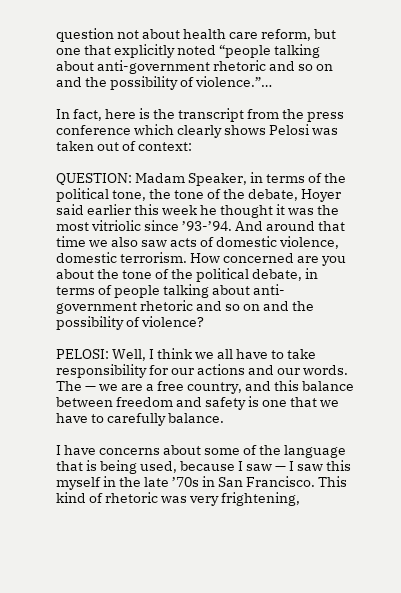question not about health care reform, but one that explicitly noted “people talking about anti-government rhetoric and so on and the possibility of violence.”…

In fact, here is the transcript from the press conference which clearly shows Pelosi was taken out of context:

QUESTION: Madam Speaker, in terms of the political tone, the tone of the debate, Hoyer said earlier this week he thought it was the most vitriolic since ’93-’94. And around that time we also saw acts of domestic violence, domestic terrorism. How concerned are you about the tone of the political debate, in terms of people talking about anti-government rhetoric and so on and the possibility of violence?

PELOSI: Well, I think we all have to take responsibility for our actions and our words. The — we are a free country, and this balance between freedom and safety is one that we have to carefully balance.

I have concerns about some of the language that is being used, because I saw — I saw this myself in the late ’70s in San Francisco. This kind of rhetoric was very frightening,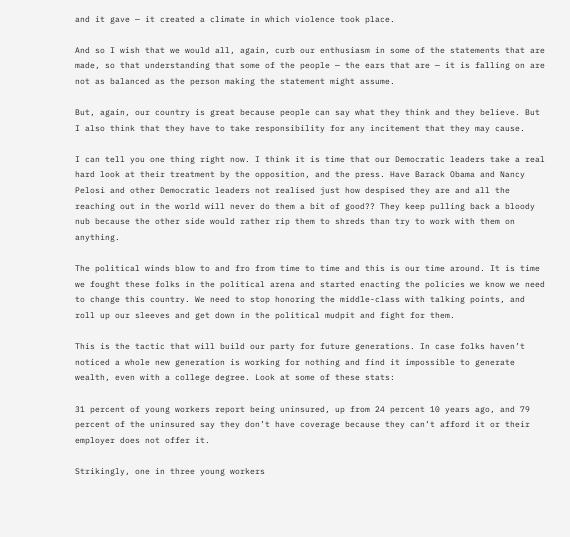and it gave — it created a climate in which violence took place.

And so I wish that we would all, again, curb our enthusiasm in some of the statements that are made, so that understanding that some of the people — the ears that are — it is falling on are not as balanced as the person making the statement might assume.

But, again, our country is great because people can say what they think and they believe. But I also think that they have to take responsibility for any incitement that they may cause.

I can tell you one thing right now. I think it is time that our Democratic leaders take a real hard look at their treatment by the opposition, and the press. Have Barack Obama and Nancy Pelosi and other Democratic leaders not realised just how despised they are and all the reaching out in the world will never do them a bit of good?? They keep pulling back a bloody nub because the other side would rather rip them to shreds than try to work with them on anything.

The political winds blow to and fro from time to time and this is our time around. It is time we fought these folks in the political arena and started enacting the policies we know we need to change this country. We need to stop honoring the middle-class with talking points, and roll up our sleeves and get down in the political mudpit and fight for them.

This is the tactic that will build our party for future generations. In case folks haven’t noticed a whole new generation is working for nothing and find it impossible to generate wealth, even with a college degree. Look at some of these stats:

31 percent of young workers report being uninsured, up from 24 percent 10 years ago, and 79 percent of the uninsured say they don’t have coverage because they can’t afford it or their employer does not offer it.

Strikingly, one in three young workers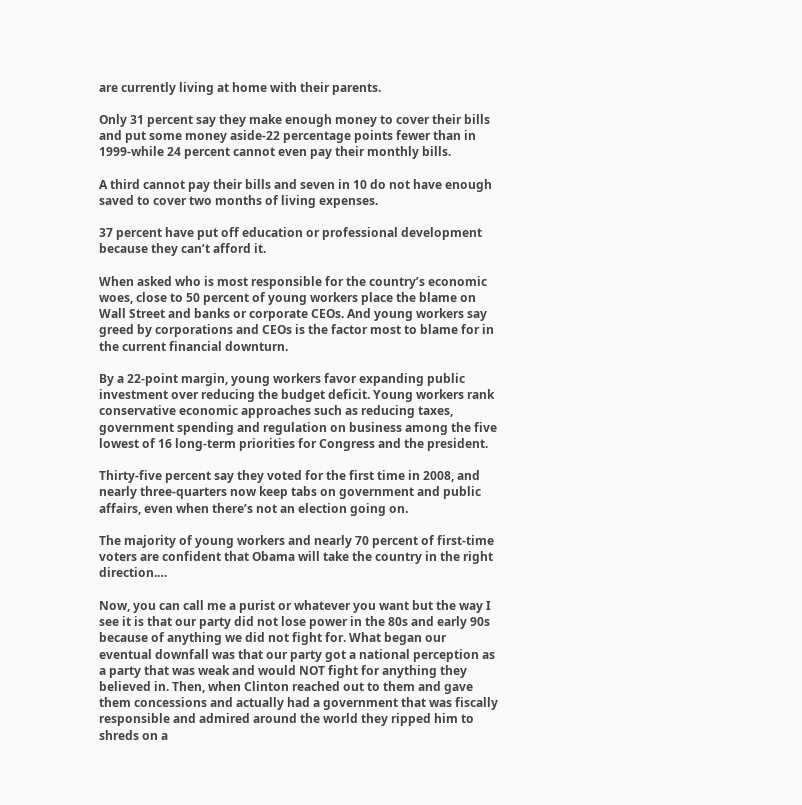are currently living at home with their parents.

Only 31 percent say they make enough money to cover their bills and put some money aside-22 percentage points fewer than in 1999-while 24 percent cannot even pay their monthly bills.

A third cannot pay their bills and seven in 10 do not have enough saved to cover two months of living expenses.

37 percent have put off education or professional development because they can’t afford it.

When asked who is most responsible for the country’s economic woes, close to 50 percent of young workers place the blame on Wall Street and banks or corporate CEOs. And young workers say greed by corporations and CEOs is the factor most to blame for in the current financial downturn.

By a 22-point margin, young workers favor expanding public investment over reducing the budget deficit. Young workers rank conservative economic approaches such as reducing taxes, government spending and regulation on business among the five lowest of 16 long-term priorities for Congress and the president.

Thirty-five percent say they voted for the first time in 2008, and nearly three-quarters now keep tabs on government and public affairs, even when there’s not an election going on.

The majority of young workers and nearly 70 percent of first-time voters are confident that Obama will take the country in the right direction.…

Now, you can call me a purist or whatever you want but the way I see it is that our party did not lose power in the 80s and early 90s because of anything we did not fight for. What began our eventual downfall was that our party got a national perception as a party that was weak and would NOT fight for anything they believed in. Then, when Clinton reached out to them and gave them concessions and actually had a government that was fiscally responsible and admired around the world they ripped him to shreds on a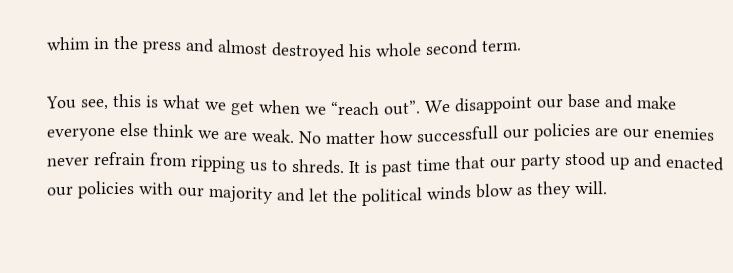whim in the press and almost destroyed his whole second term.

You see, this is what we get when we “reach out”. We disappoint our base and make everyone else think we are weak. No matter how successfull our policies are our enemies never refrain from ripping us to shreds. It is past time that our party stood up and enacted our policies with our majority and let the political winds blow as they will.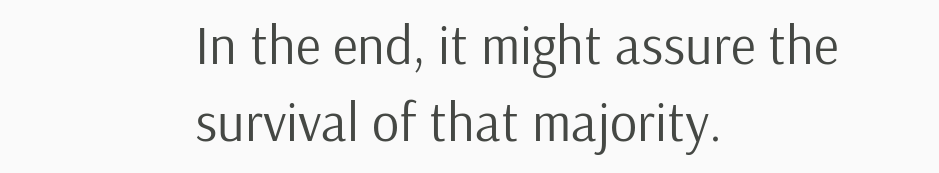In the end, it might assure the survival of that majority.